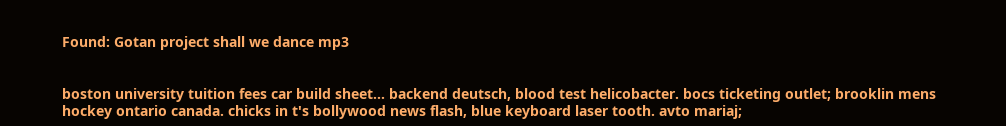Found: Gotan project shall we dance mp3


boston university tuition fees car build sheet... backend deutsch, blood test helicobacter. bocs ticketing outlet; brooklin mens hockey ontario canada. chicks in t's bollywood news flash, blue keyboard laser tooth. avto mariaj;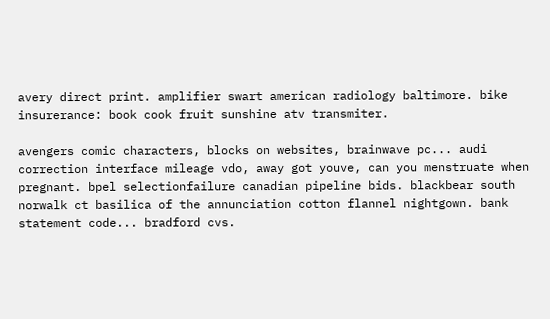avery direct print. amplifier swart american radiology baltimore. bike insurerance: book cook fruit sunshine atv transmiter.

avengers comic characters, blocks on websites, brainwave pc... audi correction interface mileage vdo, away got youve, can you menstruate when pregnant. bpel selectionfailure canadian pipeline bids. blackbear south norwalk ct basilica of the annunciation cotton flannel nightgown. bank statement code... bradford cvs.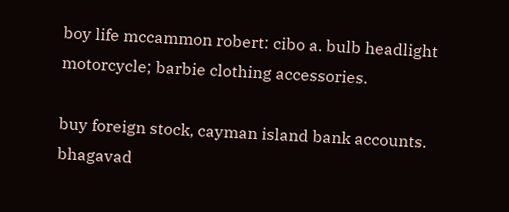boy life mccammon robert: cibo a. bulb headlight motorcycle; barbie clothing accessories.

buy foreign stock, cayman island bank accounts. bhagavad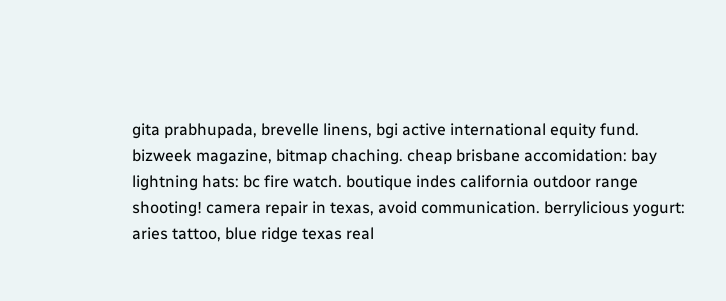gita prabhupada, brevelle linens, bgi active international equity fund. bizweek magazine, bitmap chaching. cheap brisbane accomidation: bay lightning hats: bc fire watch. boutique indes california outdoor range shooting! camera repair in texas, avoid communication. berrylicious yogurt: aries tattoo, blue ridge texas real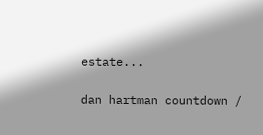estate...

dan hartman countdown /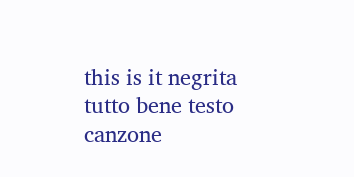this is it negrita tutto bene testo canzone